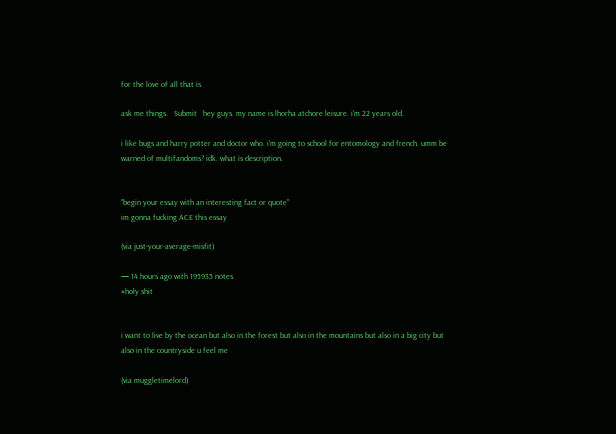for the love of all that is

ask me things.   Submit   hey guys. my name is lhorha atchore leisure. i'm 22 years old.

i like bugs and harry potter and doctor who. i'm going to school for entomology and french. umm be warned of multifandoms? idk. what is description.


"begin your essay with an interesting fact or quote"
im gonna fucking ACE this essay

(via just-your-average-misfit)

— 14 hours ago with 195935 notes
#holy shit


i want to live by the ocean but also in the forest but also in the mountains but also in a big city but also in the countryside u feel me

(via muggletimelord)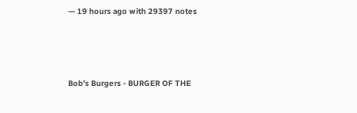— 19 hours ago with 29397 notes



Bob’s Burgers - BURGER OF THE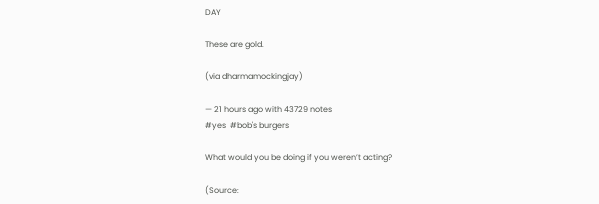DAY

These are gold.

(via dharmamockingjay)

— 21 hours ago with 43729 notes
#yes  #bob's burgers

What would you be doing if you weren’t acting?

(Source: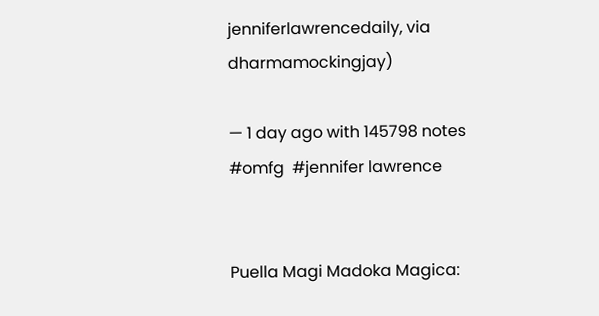jenniferlawrencedaily, via dharmamockingjay)

— 1 day ago with 145798 notes
#omfg  #jennifer lawrence


Puella Magi Madoka Magica: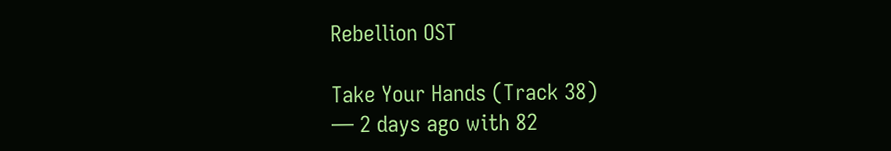Rebellion OST

Take Your Hands (Track 38)
— 2 days ago with 82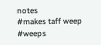notes
#makes taff weep  #weeps